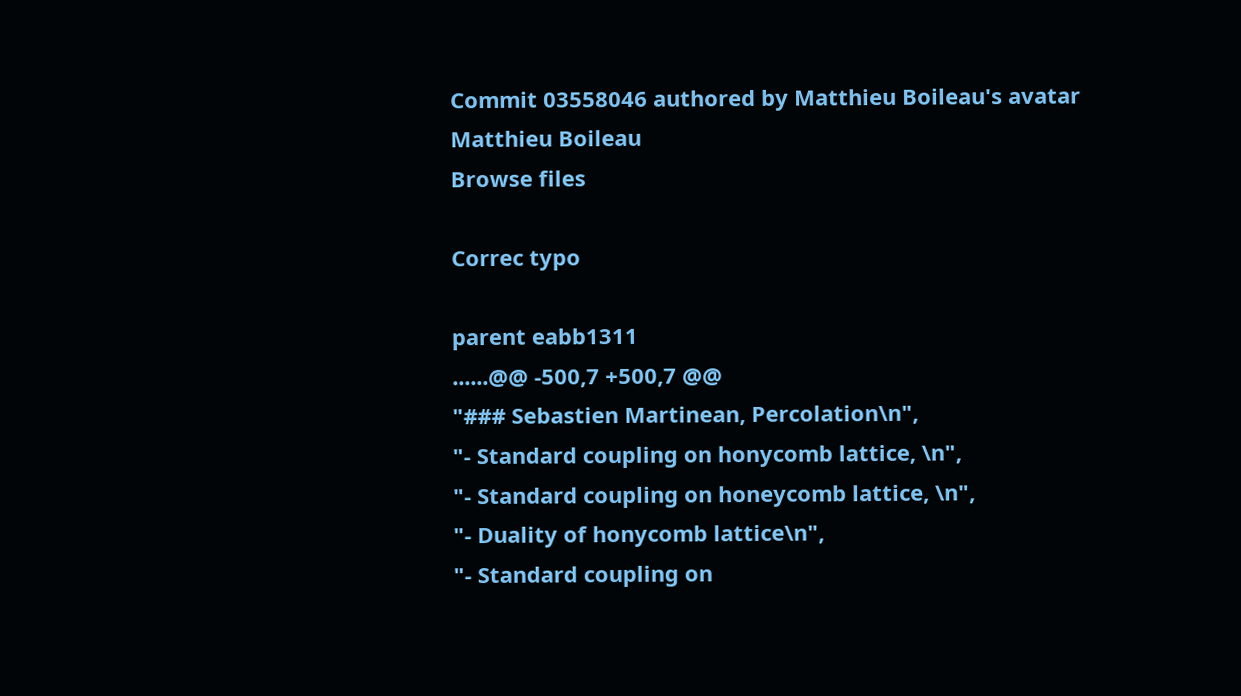Commit 03558046 authored by Matthieu Boileau's avatar Matthieu Boileau
Browse files

Correc typo

parent eabb1311
......@@ -500,7 +500,7 @@
"### Sebastien Martinean, Percolation\n",
"- Standard coupling on honycomb lattice, \n",
"- Standard coupling on honeycomb lattice, \n",
"- Duality of honycomb lattice\n",
"- Standard coupling on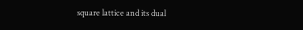square lattice and its dual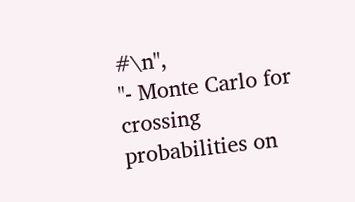#\n",
"- Monte Carlo for crossing probabilities on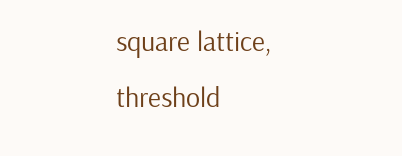square lattice, threshold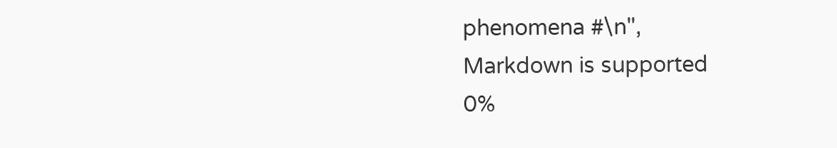phenomena #\n",
Markdown is supported
0%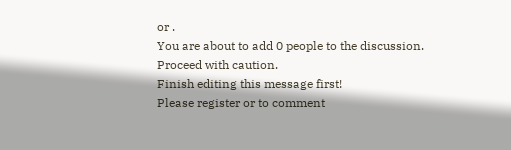or .
You are about to add 0 people to the discussion. Proceed with caution.
Finish editing this message first!
Please register or to comment